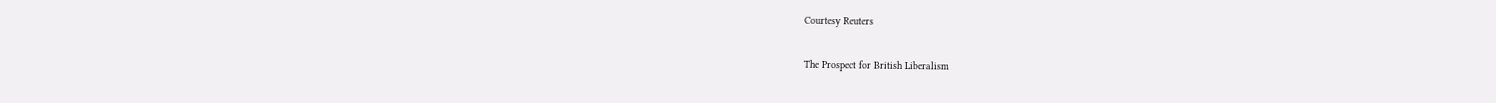Courtesy Reuters

The Prospect for British Liberalism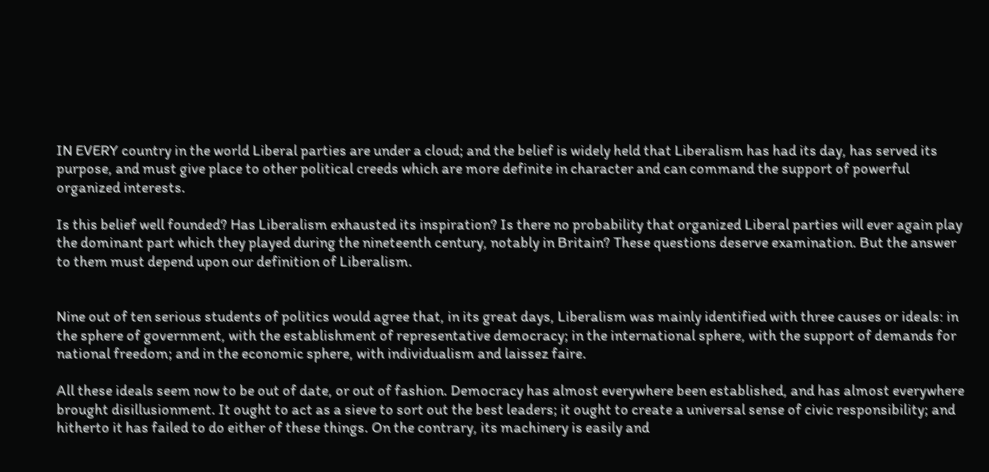IN EVERY country in the world Liberal parties are under a cloud; and the belief is widely held that Liberalism has had its day, has served its purpose, and must give place to other political creeds which are more definite in character and can command the support of powerful organized interests.

Is this belief well founded? Has Liberalism exhausted its inspiration? Is there no probability that organized Liberal parties will ever again play the dominant part which they played during the nineteenth century, notably in Britain? These questions deserve examination. But the answer to them must depend upon our definition of Liberalism.


Nine out of ten serious students of politics would agree that, in its great days, Liberalism was mainly identified with three causes or ideals: in the sphere of government, with the establishment of representative democracy; in the international sphere, with the support of demands for national freedom; and in the economic sphere, with individualism and laissez faire.

All these ideals seem now to be out of date, or out of fashion. Democracy has almost everywhere been established, and has almost everywhere brought disillusionment. It ought to act as a sieve to sort out the best leaders; it ought to create a universal sense of civic responsibility; and hitherto it has failed to do either of these things. On the contrary, its machinery is easily and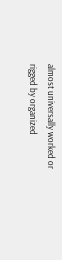almost universally worked or rigged by organized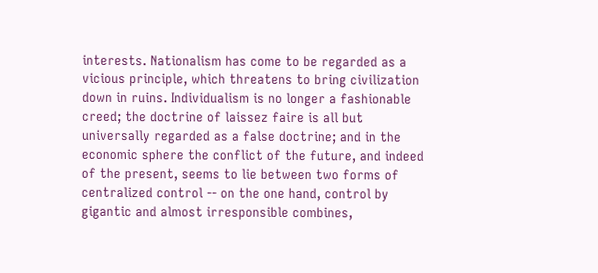interests. Nationalism has come to be regarded as a vicious principle, which threatens to bring civilization down in ruins. Individualism is no longer a fashionable creed; the doctrine of laissez faire is all but universally regarded as a false doctrine; and in the economic sphere the conflict of the future, and indeed of the present, seems to lie between two forms of centralized control -- on the one hand, control by gigantic and almost irresponsible combines,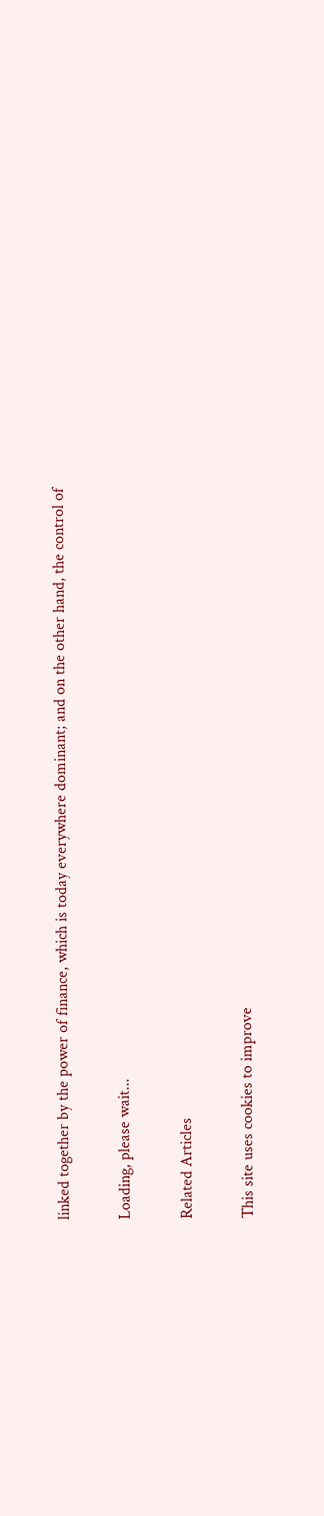linked together by the power of finance, which is today everywhere dominant; and on the other hand, the control of

Loading, please wait...

Related Articles

This site uses cookies to improve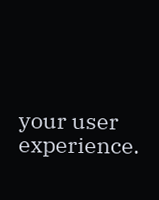your user experience.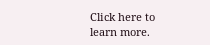Click here to learn more.